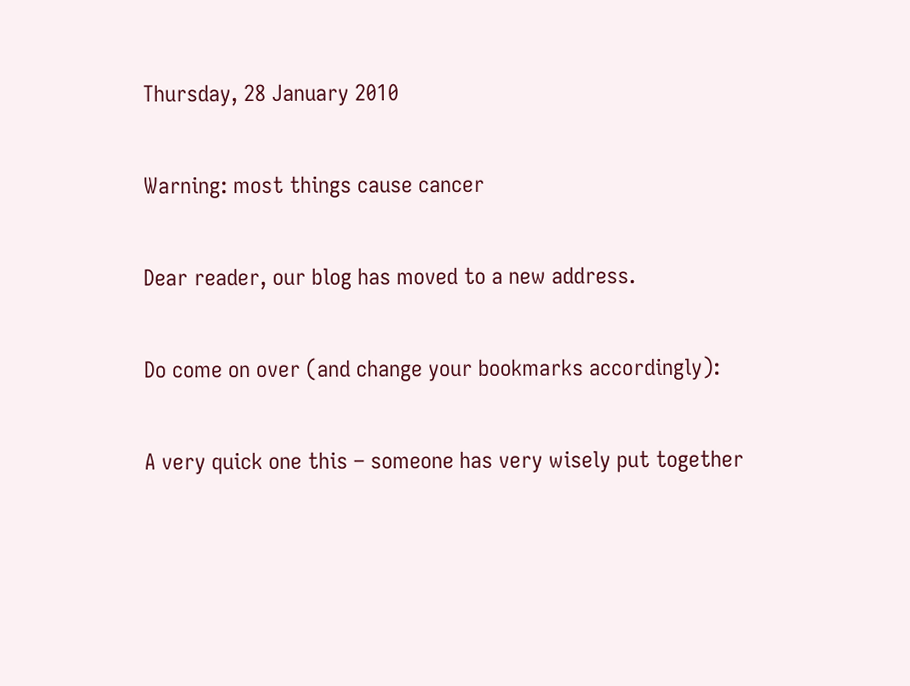Thursday, 28 January 2010

Warning: most things cause cancer

Dear reader, our blog has moved to a new address.

Do come on over (and change your bookmarks accordingly):

A very quick one this – someone has very wisely put together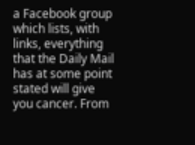a Facebook group which lists, with links, everything that the Daily Mail has at some point stated will give you cancer. From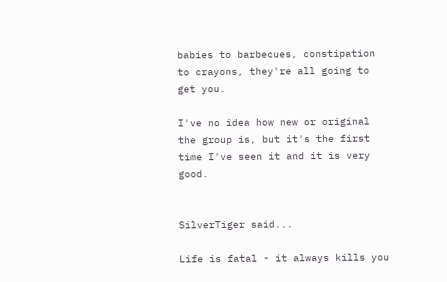babies to barbecues, constipation to crayons, they're all going to get you.

I've no idea how new or original the group is, but it's the first time I've seen it and it is very good.


SilverTiger said...

Life is fatal - it always kills you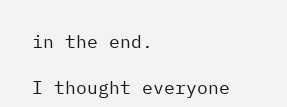in the end.

I thought everyone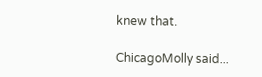knew that.

ChicagoMolly said...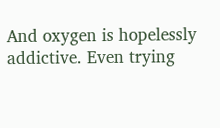And oxygen is hopelessly addictive. Even trying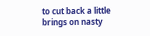to cut back a little brings on nasty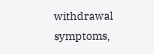withdrawal symptoms,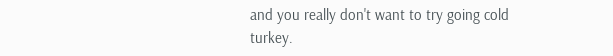and you really don't want to try going cold turkey.